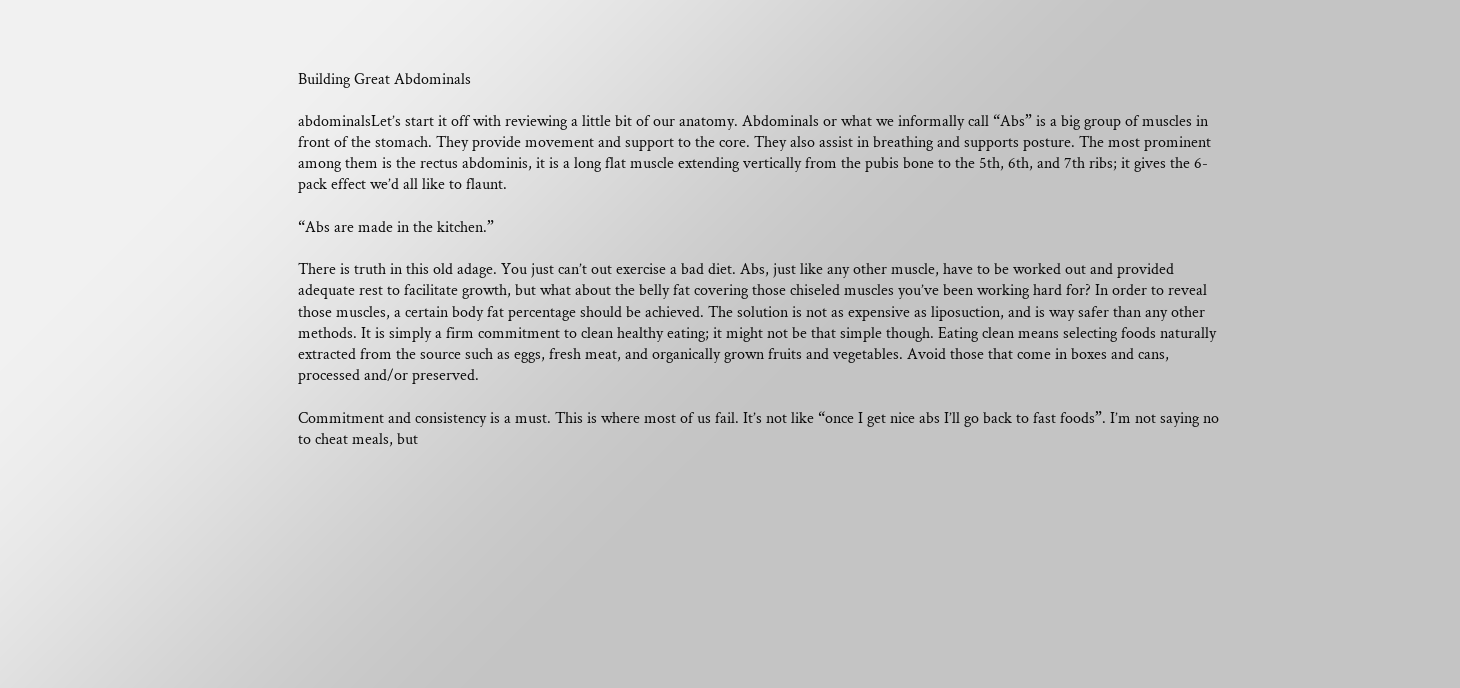Building Great Abdominals

abdominalsLet’s start it off with reviewing a little bit of our anatomy. Abdominals or what we informally call “Abs” is a big group of muscles in front of the stomach. They provide movement and support to the core. They also assist in breathing and supports posture. The most prominent among them is the rectus abdominis, it is a long flat muscle extending vertically from the pubis bone to the 5th, 6th, and 7th ribs; it gives the 6-pack effect we’d all like to flaunt.

“Abs are made in the kitchen.”

There is truth in this old adage. You just can’t out exercise a bad diet. Abs, just like any other muscle, have to be worked out and provided adequate rest to facilitate growth, but what about the belly fat covering those chiseled muscles you’ve been working hard for? In order to reveal those muscles, a certain body fat percentage should be achieved. The solution is not as expensive as liposuction, and is way safer than any other methods. It is simply a firm commitment to clean healthy eating; it might not be that simple though. Eating clean means selecting foods naturally extracted from the source such as eggs, fresh meat, and organically grown fruits and vegetables. Avoid those that come in boxes and cans, processed and/or preserved.

Commitment and consistency is a must. This is where most of us fail. It’s not like “once I get nice abs I’ll go back to fast foods”. I’m not saying no to cheat meals, but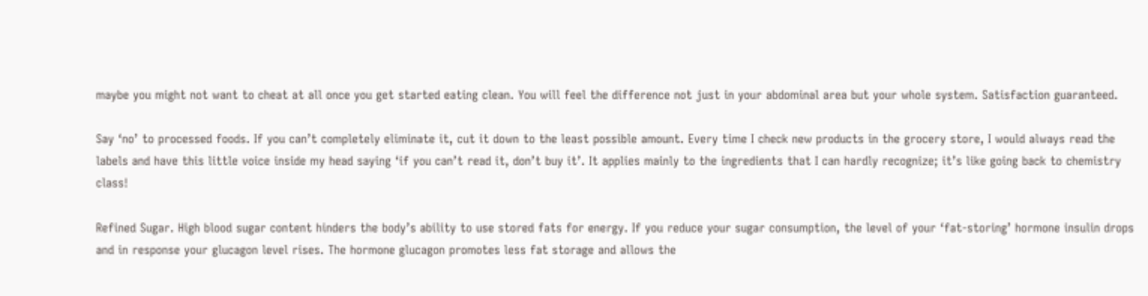maybe you might not want to cheat at all once you get started eating clean. You will feel the difference not just in your abdominal area but your whole system. Satisfaction guaranteed.

Say ‘no’ to processed foods. If you can’t completely eliminate it, cut it down to the least possible amount. Every time I check new products in the grocery store, I would always read the labels and have this little voice inside my head saying ‘if you can’t read it, don’t buy it’. It applies mainly to the ingredients that I can hardly recognize; it’s like going back to chemistry class!

Refined Sugar. High blood sugar content hinders the body’s ability to use stored fats for energy. If you reduce your sugar consumption, the level of your ‘fat-storing’ hormone insulin drops and in response your glucagon level rises. The hormone glucagon promotes less fat storage and allows the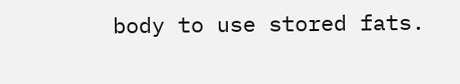body to use stored fats.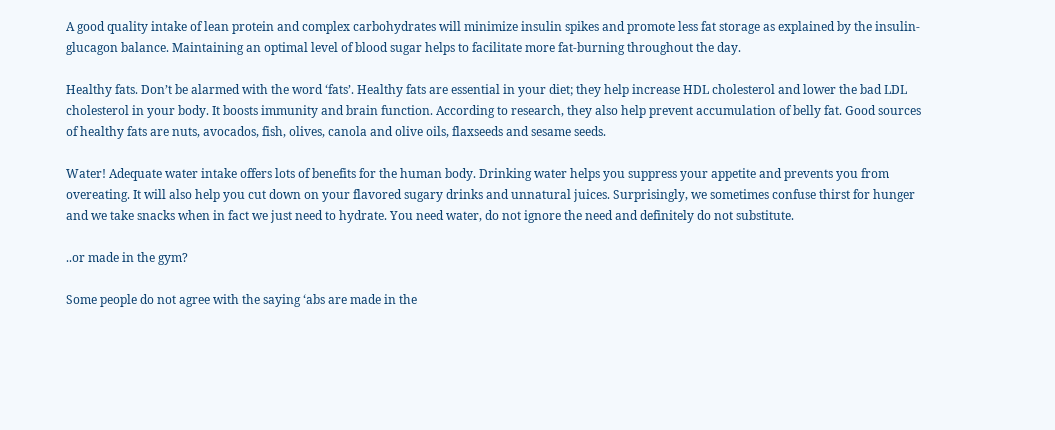A good quality intake of lean protein and complex carbohydrates will minimize insulin spikes and promote less fat storage as explained by the insulin-glucagon balance. Maintaining an optimal level of blood sugar helps to facilitate more fat-burning throughout the day.

Healthy fats. Don’t be alarmed with the word ‘fats’. Healthy fats are essential in your diet; they help increase HDL cholesterol and lower the bad LDL cholesterol in your body. It boosts immunity and brain function. According to research, they also help prevent accumulation of belly fat. Good sources of healthy fats are nuts, avocados, fish, olives, canola and olive oils, flaxseeds and sesame seeds.

Water! Adequate water intake offers lots of benefits for the human body. Drinking water helps you suppress your appetite and prevents you from overeating. It will also help you cut down on your flavored sugary drinks and unnatural juices. Surprisingly, we sometimes confuse thirst for hunger and we take snacks when in fact we just need to hydrate. You need water, do not ignore the need and definitely do not substitute.

..or made in the gym?

Some people do not agree with the saying ‘abs are made in the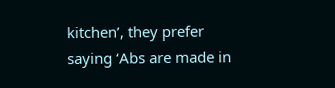kitchen’, they prefer saying ‘Abs are made in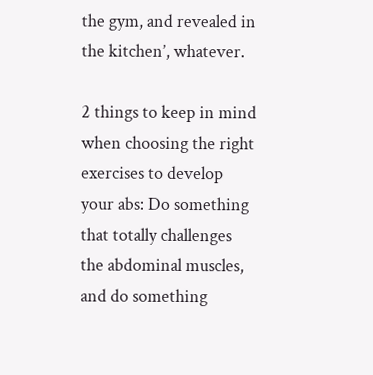the gym, and revealed in the kitchen’, whatever.

2 things to keep in mind when choosing the right exercises to develop your abs: Do something that totally challenges the abdominal muscles, and do something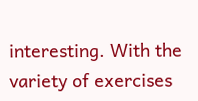interesting. With the variety of exercises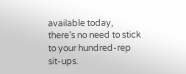available today, there’s no need to stick to your hundred-rep sit-ups.